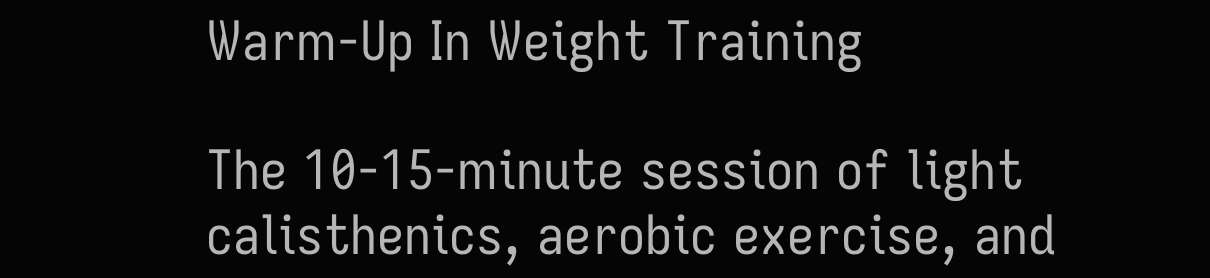Warm-Up In Weight Training

The 10-15-minute session of light calisthenics, aerobic exercise, and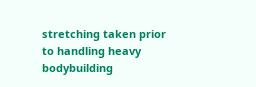stretching taken prior to handling heavy bodybuilding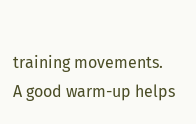training movements. A good warm-up helps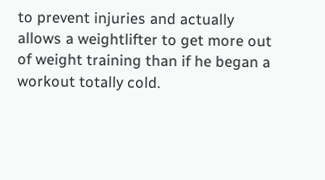to prevent injuries and actually allows a weightlifter to get more out of weight training than if he began a workout totally cold.